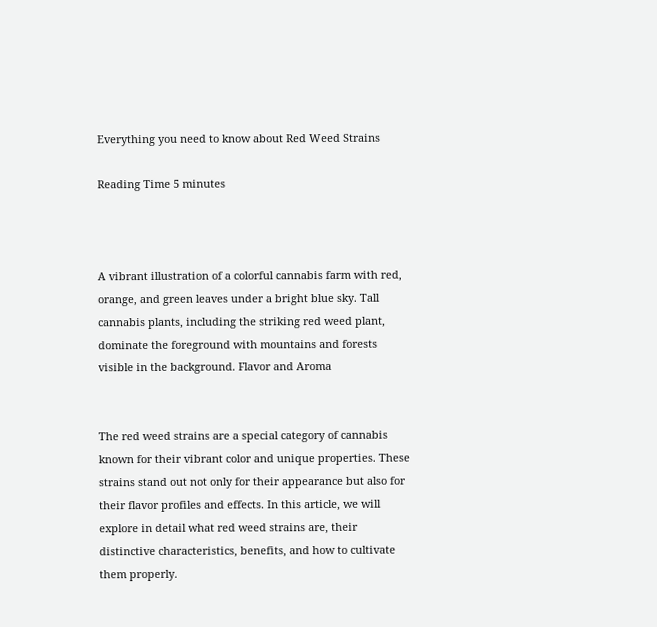Everything you need to know about Red Weed Strains

Reading Time 5 minutes



A vibrant illustration of a colorful cannabis farm with red, orange, and green leaves under a bright blue sky. Tall cannabis plants, including the striking red weed plant, dominate the foreground with mountains and forests visible in the background. Flavor and Aroma


The red weed strains are a special category of cannabis known for their vibrant color and unique properties. These strains stand out not only for their appearance but also for their flavor profiles and effects. In this article, we will explore in detail what red weed strains are, their distinctive characteristics, benefits, and how to cultivate them properly.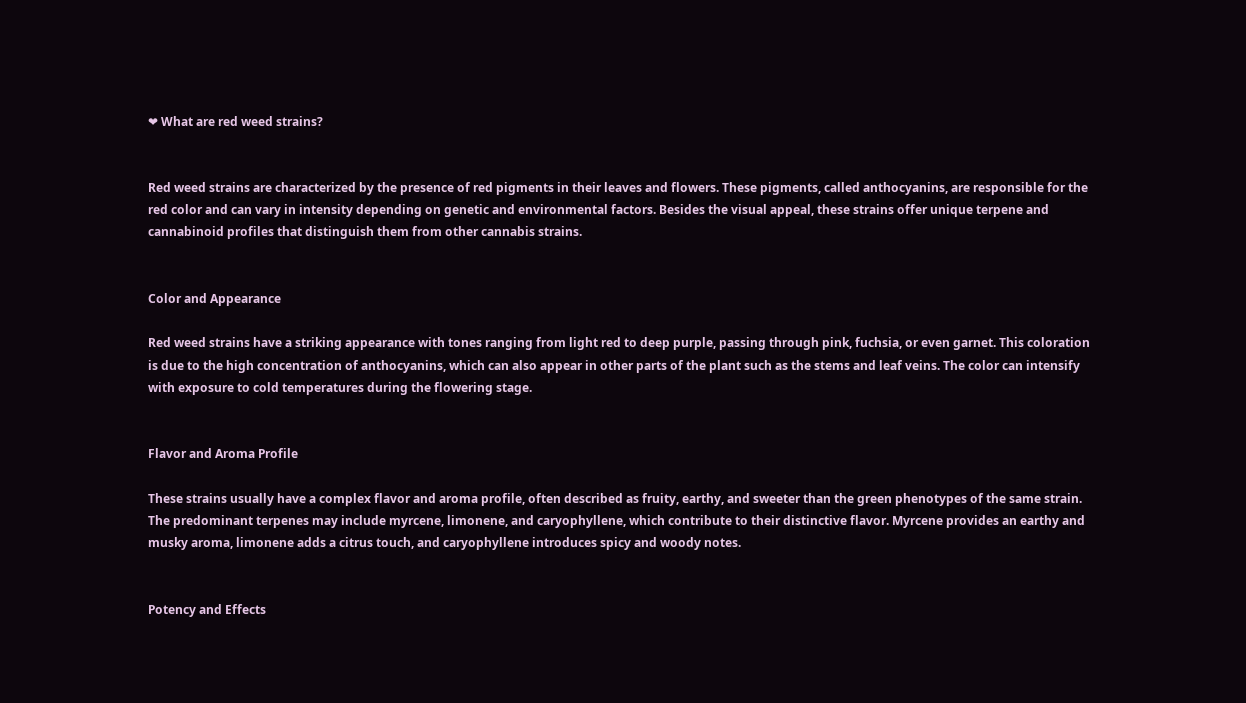❤ What are red weed strains?


Red weed strains are characterized by the presence of red pigments in their leaves and flowers. These pigments, called anthocyanins, are responsible for the red color and can vary in intensity depending on genetic and environmental factors. Besides the visual appeal, these strains offer unique terpene and cannabinoid profiles that distinguish them from other cannabis strains.


Color and Appearance

Red weed strains have a striking appearance with tones ranging from light red to deep purple, passing through pink, fuchsia, or even garnet. This coloration is due to the high concentration of anthocyanins, which can also appear in other parts of the plant such as the stems and leaf veins. The color can intensify with exposure to cold temperatures during the flowering stage.


Flavor and Aroma Profile

These strains usually have a complex flavor and aroma profile, often described as fruity, earthy, and sweeter than the green phenotypes of the same strain. The predominant terpenes may include myrcene, limonene, and caryophyllene, which contribute to their distinctive flavor. Myrcene provides an earthy and musky aroma, limonene adds a citrus touch, and caryophyllene introduces spicy and woody notes.


Potency and Effects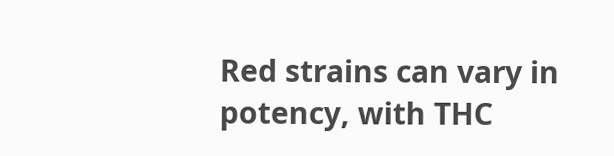Red strains can vary in potency, with THC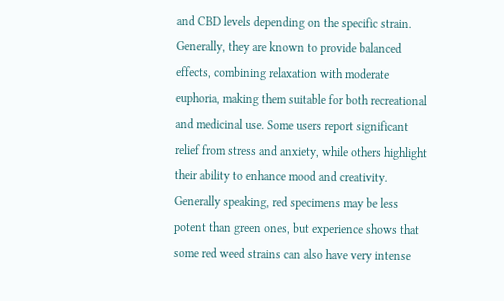and CBD levels depending on the specific strain. Generally, they are known to provide balanced effects, combining relaxation with moderate euphoria, making them suitable for both recreational and medicinal use. Some users report significant relief from stress and anxiety, while others highlight their ability to enhance mood and creativity. Generally speaking, red specimens may be less potent than green ones, but experience shows that some red weed strains can also have very intense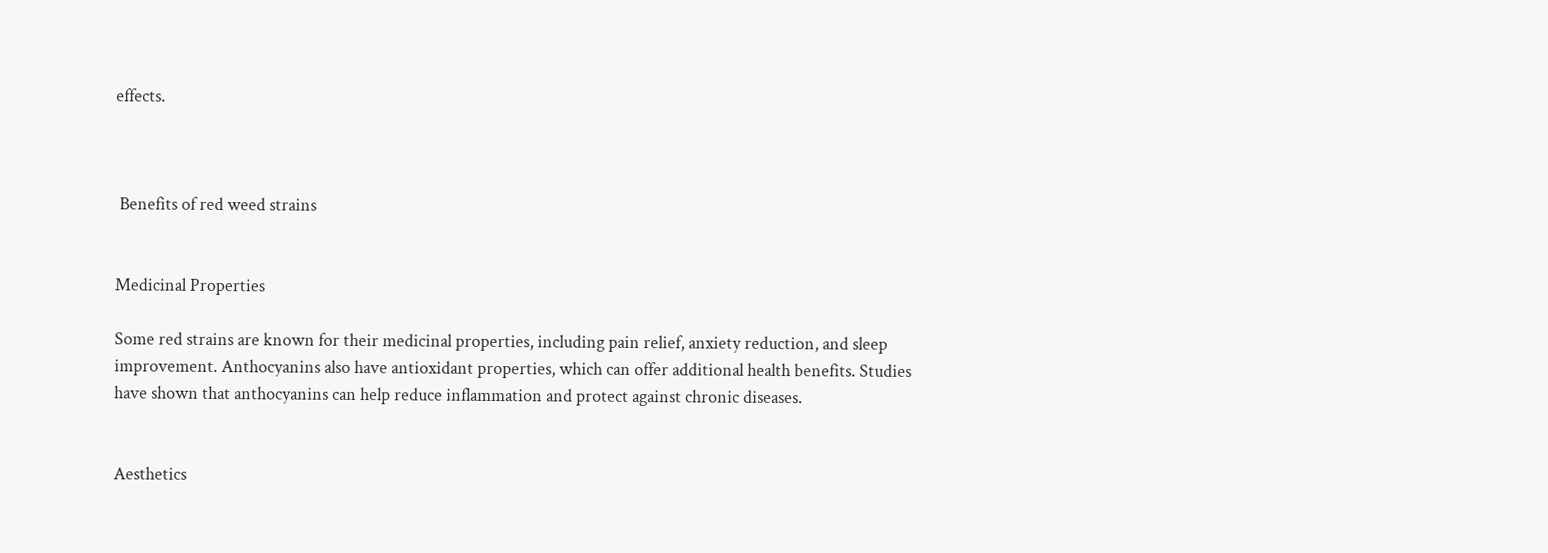effects.



 Benefits of red weed strains


Medicinal Properties

Some red strains are known for their medicinal properties, including pain relief, anxiety reduction, and sleep improvement. Anthocyanins also have antioxidant properties, which can offer additional health benefits. Studies have shown that anthocyanins can help reduce inflammation and protect against chronic diseases.


Aesthetics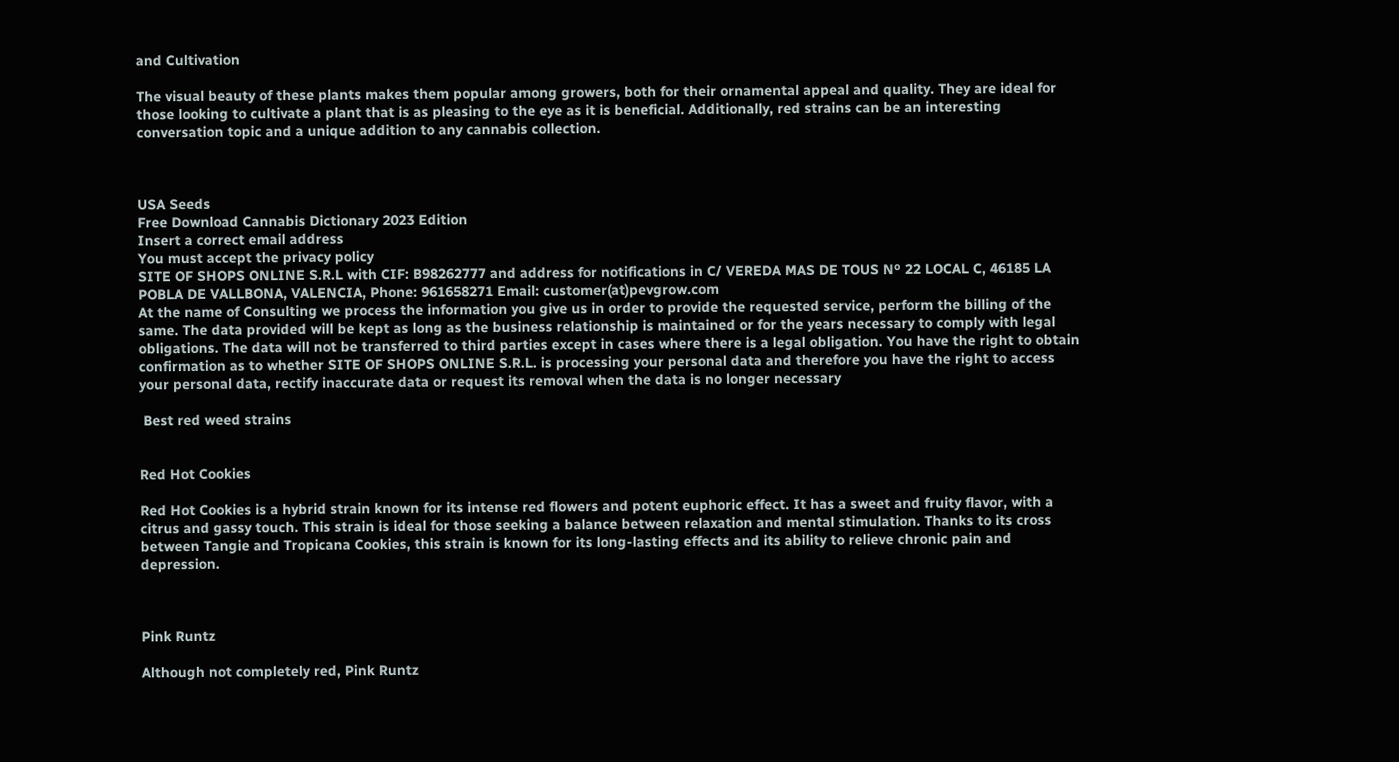and Cultivation

The visual beauty of these plants makes them popular among growers, both for their ornamental appeal and quality. They are ideal for those looking to cultivate a plant that is as pleasing to the eye as it is beneficial. Additionally, red strains can be an interesting conversation topic and a unique addition to any cannabis collection.



USA Seeds
Free Download Cannabis Dictionary 2023 Edition
Insert a correct email address
You must accept the privacy policy
SITE OF SHOPS ONLINE S.R.L with CIF: B98262777 and address for notifications in C/ VEREDA MAS DE TOUS Nº 22 LOCAL C, 46185 LA POBLA DE VALLBONA, VALENCIA, Phone: 961658271 Email: customer(at)pevgrow.com
At the name of Consulting we process the information you give us in order to provide the requested service, perform the billing of the same. The data provided will be kept as long as the business relationship is maintained or for the years necessary to comply with legal obligations. The data will not be transferred to third parties except in cases where there is a legal obligation. You have the right to obtain confirmation as to whether SITE OF SHOPS ONLINE S.R.L. is processing your personal data and therefore you have the right to access your personal data, rectify inaccurate data or request its removal when the data is no longer necessary

 Best red weed strains


Red Hot Cookies

Red Hot Cookies is a hybrid strain known for its intense red flowers and potent euphoric effect. It has a sweet and fruity flavor, with a citrus and gassy touch. This strain is ideal for those seeking a balance between relaxation and mental stimulation. Thanks to its cross between Tangie and Tropicana Cookies, this strain is known for its long-lasting effects and its ability to relieve chronic pain and depression.



Pink Runtz

Although not completely red, Pink Runtz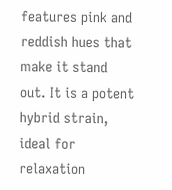features pink and reddish hues that make it stand out. It is a potent hybrid strain, ideal for relaxation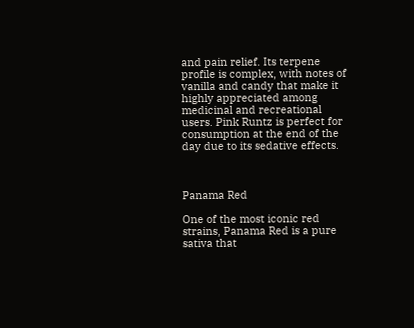and pain relief. Its terpene profile is complex, with notes of vanilla and candy that make it highly appreciated among medicinal and recreational users. Pink Runtz is perfect for consumption at the end of the day due to its sedative effects.



Panama Red

One of the most iconic red strains, Panama Red is a pure sativa that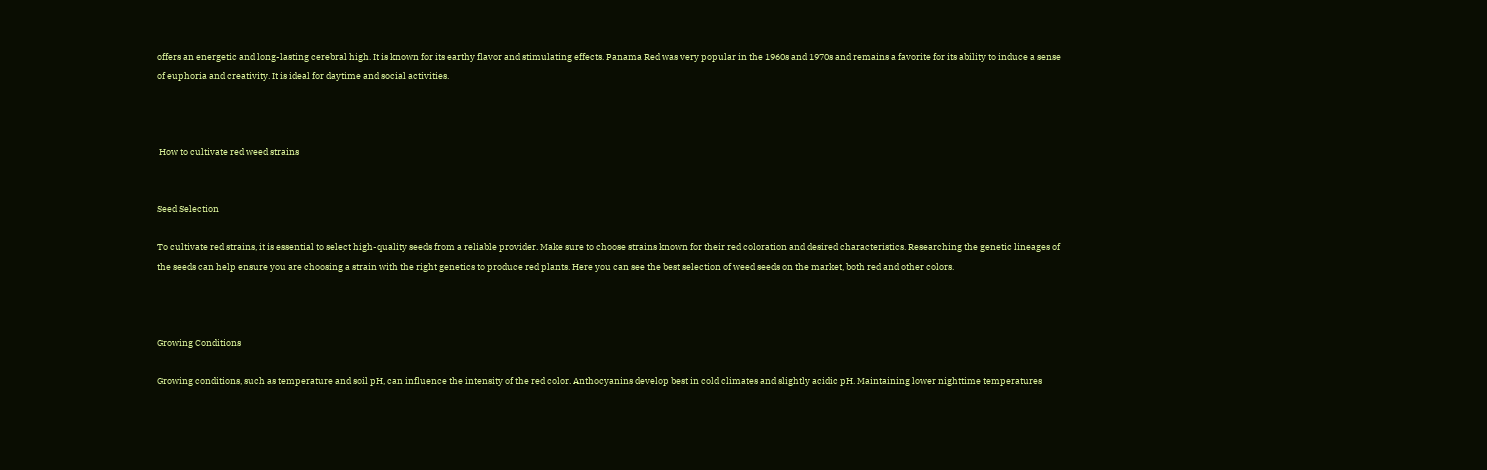offers an energetic and long-lasting cerebral high. It is known for its earthy flavor and stimulating effects. Panama Red was very popular in the 1960s and 1970s and remains a favorite for its ability to induce a sense of euphoria and creativity. It is ideal for daytime and social activities.



 How to cultivate red weed strains


Seed Selection

To cultivate red strains, it is essential to select high-quality seeds from a reliable provider. Make sure to choose strains known for their red coloration and desired characteristics. Researching the genetic lineages of the seeds can help ensure you are choosing a strain with the right genetics to produce red plants. Here you can see the best selection of weed seeds on the market, both red and other colors.



Growing Conditions

Growing conditions, such as temperature and soil pH, can influence the intensity of the red color. Anthocyanins develop best in cold climates and slightly acidic pH. Maintaining lower nighttime temperatures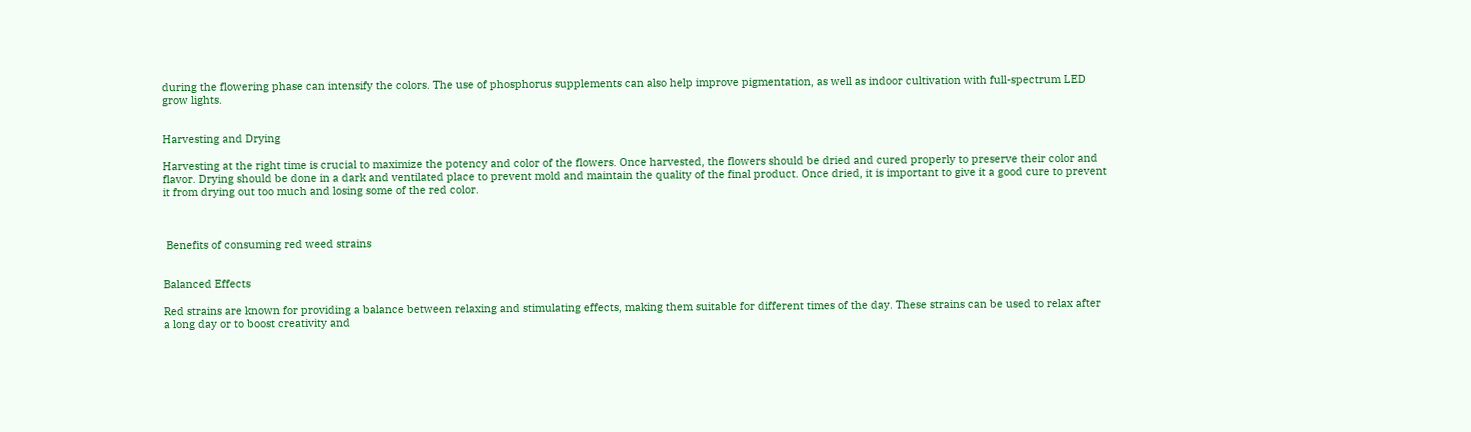during the flowering phase can intensify the colors. The use of phosphorus supplements can also help improve pigmentation, as well as indoor cultivation with full-spectrum LED grow lights.


Harvesting and Drying

Harvesting at the right time is crucial to maximize the potency and color of the flowers. Once harvested, the flowers should be dried and cured properly to preserve their color and flavor. Drying should be done in a dark and ventilated place to prevent mold and maintain the quality of the final product. Once dried, it is important to give it a good cure to prevent it from drying out too much and losing some of the red color.



 Benefits of consuming red weed strains


Balanced Effects

Red strains are known for providing a balance between relaxing and stimulating effects, making them suitable for different times of the day. These strains can be used to relax after a long day or to boost creativity and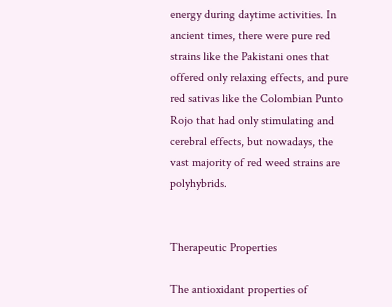energy during daytime activities. In ancient times, there were pure red strains like the Pakistani ones that offered only relaxing effects, and pure red sativas like the Colombian Punto Rojo that had only stimulating and cerebral effects, but nowadays, the vast majority of red weed strains are polyhybrids.


Therapeutic Properties

The antioxidant properties of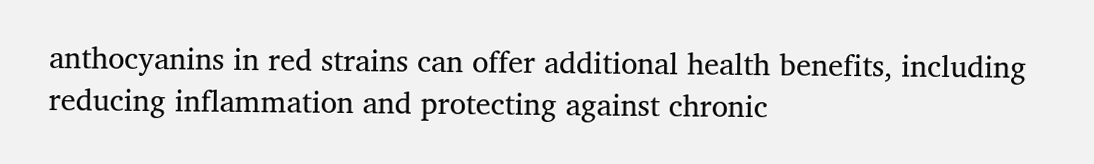anthocyanins in red strains can offer additional health benefits, including reducing inflammation and protecting against chronic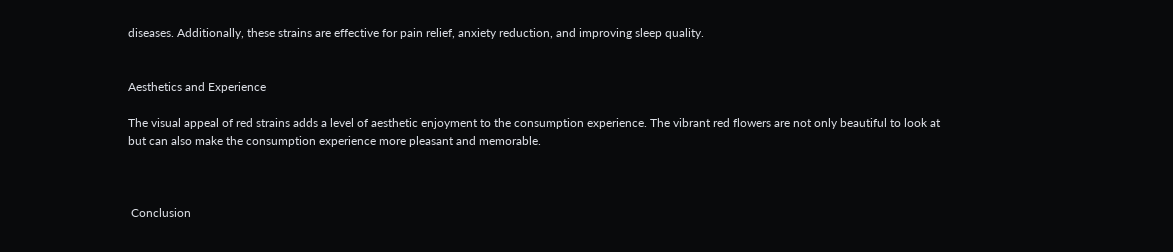diseases. Additionally, these strains are effective for pain relief, anxiety reduction, and improving sleep quality.


Aesthetics and Experience

The visual appeal of red strains adds a level of aesthetic enjoyment to the consumption experience. The vibrant red flowers are not only beautiful to look at but can also make the consumption experience more pleasant and memorable.



 Conclusion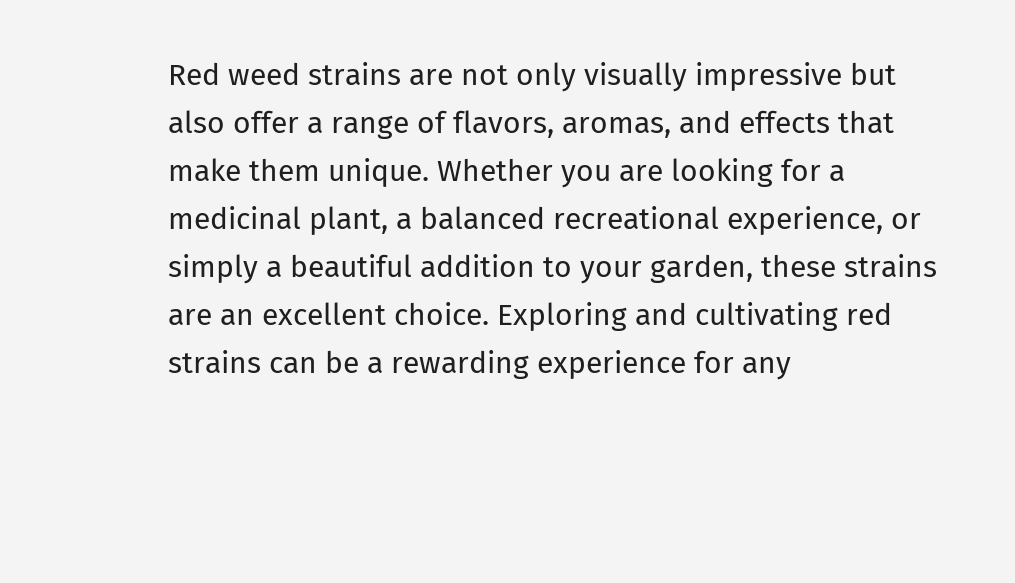Red weed strains are not only visually impressive but also offer a range of flavors, aromas, and effects that make them unique. Whether you are looking for a medicinal plant, a balanced recreational experience, or simply a beautiful addition to your garden, these strains are an excellent choice. Exploring and cultivating red strains can be a rewarding experience for any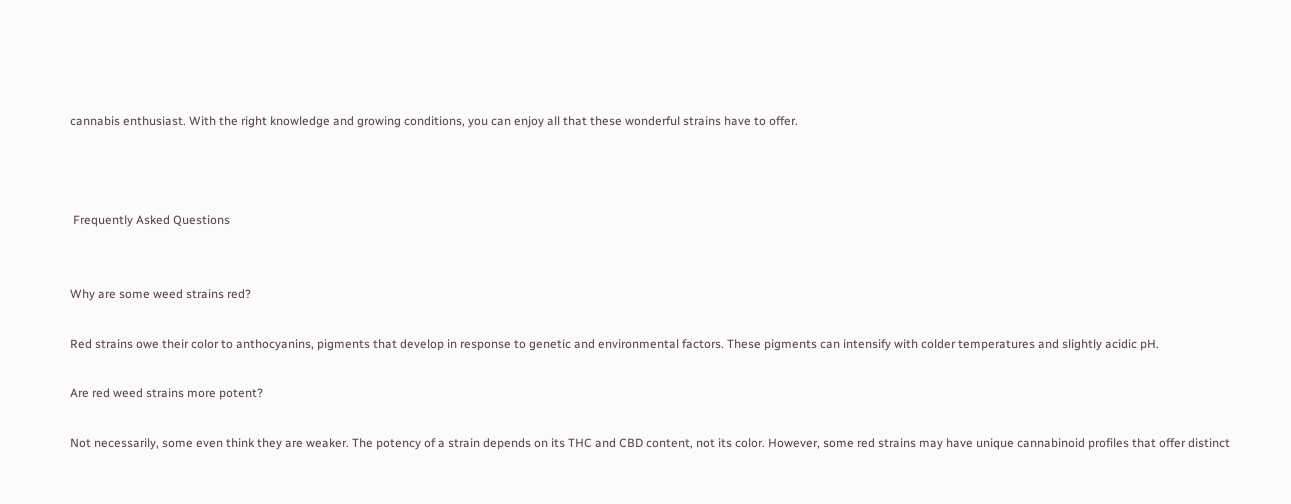cannabis enthusiast. With the right knowledge and growing conditions, you can enjoy all that these wonderful strains have to offer.



 Frequently Asked Questions


Why are some weed strains red?

Red strains owe their color to anthocyanins, pigments that develop in response to genetic and environmental factors. These pigments can intensify with colder temperatures and slightly acidic pH.

Are red weed strains more potent?

Not necessarily, some even think they are weaker. The potency of a strain depends on its THC and CBD content, not its color. However, some red strains may have unique cannabinoid profiles that offer distinct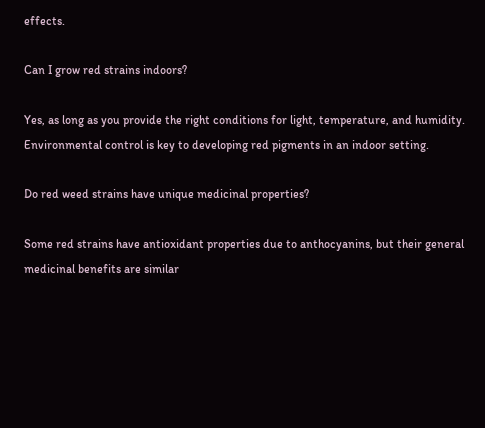effects.

Can I grow red strains indoors?

Yes, as long as you provide the right conditions for light, temperature, and humidity. Environmental control is key to developing red pigments in an indoor setting.

Do red weed strains have unique medicinal properties?

Some red strains have antioxidant properties due to anthocyanins, but their general medicinal benefits are similar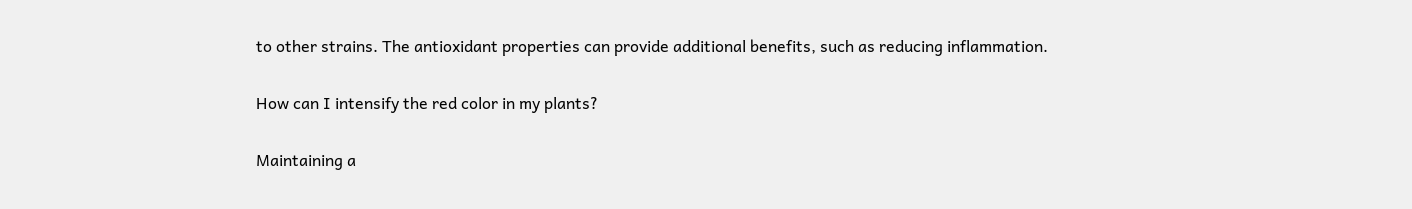to other strains. The antioxidant properties can provide additional benefits, such as reducing inflammation.

How can I intensify the red color in my plants?

Maintaining a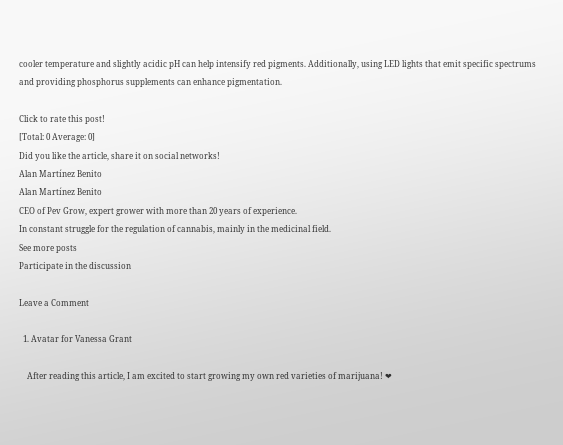cooler temperature and slightly acidic pH can help intensify red pigments. Additionally, using LED lights that emit specific spectrums and providing phosphorus supplements can enhance pigmentation.

Click to rate this post!
[Total: 0 Average: 0]
Did you like the article, share it on social networks!
Alan Martínez Benito
Alan Martínez Benito
CEO of Pev Grow, expert grower with more than 20 years of experience.
In constant struggle for the regulation of cannabis, mainly in the medicinal field.
See more posts
Participate in the discussion

Leave a Comment

  1. Avatar for Vanessa Grant

    After reading this article, I am excited to start growing my own red varieties of marijuana! ❤